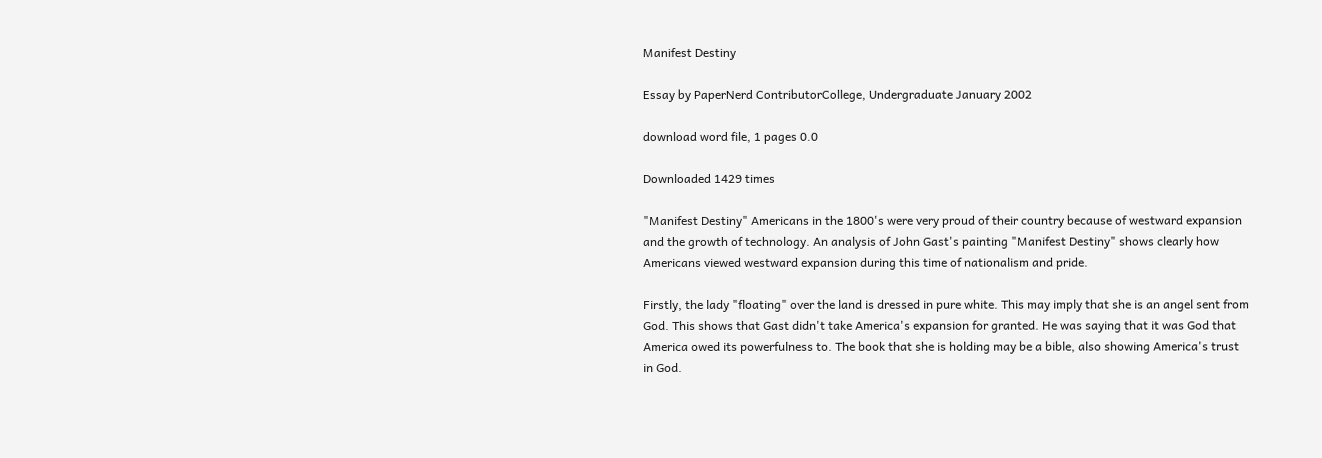Manifest Destiny

Essay by PaperNerd ContributorCollege, Undergraduate January 2002

download word file, 1 pages 0.0

Downloaded 1429 times

"Manifest Destiny" Americans in the 1800's were very proud of their country because of westward expansion and the growth of technology. An analysis of John Gast's painting "Manifest Destiny" shows clearly how Americans viewed westward expansion during this time of nationalism and pride.

Firstly, the lady "floating" over the land is dressed in pure white. This may imply that she is an angel sent from God. This shows that Gast didn't take America's expansion for granted. He was saying that it was God that America owed its powerfulness to. The book that she is holding may be a bible, also showing America's trust in God.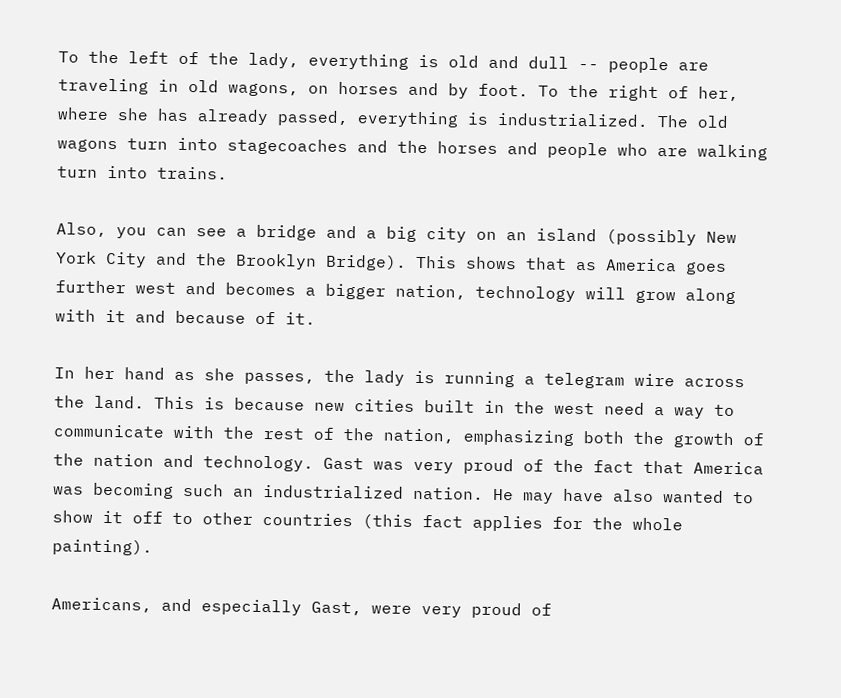To the left of the lady, everything is old and dull -- people are traveling in old wagons, on horses and by foot. To the right of her, where she has already passed, everything is industrialized. The old wagons turn into stagecoaches and the horses and people who are walking turn into trains.

Also, you can see a bridge and a big city on an island (possibly New York City and the Brooklyn Bridge). This shows that as America goes further west and becomes a bigger nation, technology will grow along with it and because of it.

In her hand as she passes, the lady is running a telegram wire across the land. This is because new cities built in the west need a way to communicate with the rest of the nation, emphasizing both the growth of the nation and technology. Gast was very proud of the fact that America was becoming such an industrialized nation. He may have also wanted to show it off to other countries (this fact applies for the whole painting).

Americans, and especially Gast, were very proud of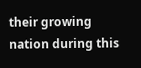their growing nation during this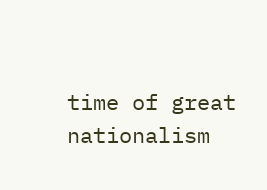time of great nationalism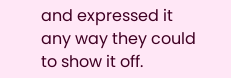and expressed it any way they could to show it off.